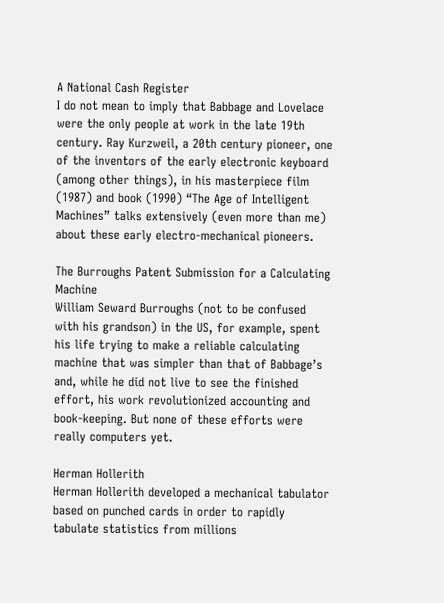A National Cash Register
I do not mean to imply that Babbage and Lovelace were the only people at work in the late 19th century. Ray Kurzweil, a 20th century pioneer, one of the inventors of the early electronic keyboard (among other things), in his masterpiece film (1987) and book (1990) “The Age of Intelligent Machines” talks extensively (even more than me) about these early electro-mechanical pioneers.

The Burroughs Patent Submission for a Calculating Machine
William Seward Burroughs (not to be confused with his grandson) in the US, for example, spent his life trying to make a reliable calculating machine that was simpler than that of Babbage’s and, while he did not live to see the finished effort, his work revolutionized accounting and book-keeping. But none of these efforts were really computers yet.

Herman Hollerith
Herman Hollerith developed a mechanical tabulator based on punched cards in order to rapidly tabulate statistics from millions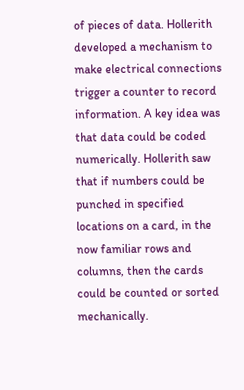of pieces of data. Hollerith developed a mechanism to make electrical connections trigger a counter to record information. A key idea was that data could be coded numerically. Hollerith saw that if numbers could be punched in specified locations on a card, in the now familiar rows and columns, then the cards could be counted or sorted mechanically.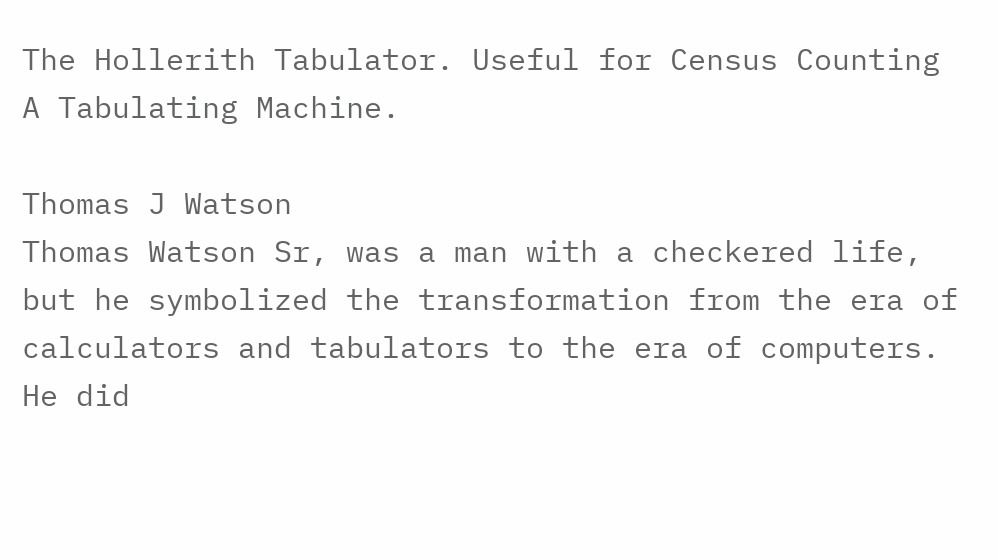The Hollerith Tabulator. Useful for Census Counting
A Tabulating Machine.

Thomas J Watson
Thomas Watson Sr, was a man with a checkered life, but he symbolized the transformation from the era of calculators and tabulators to the era of computers. He did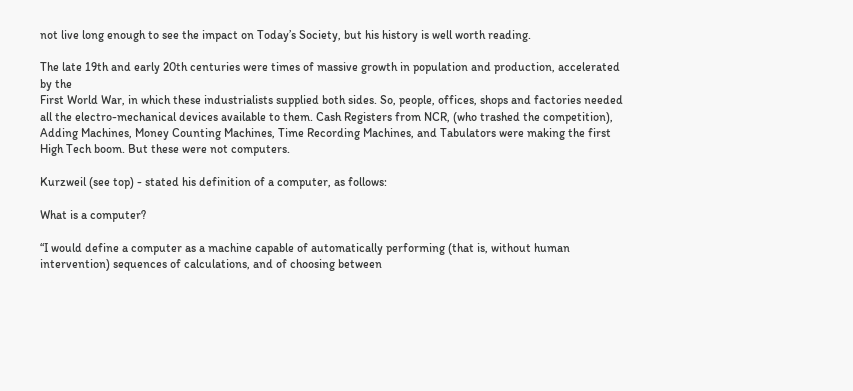not live long enough to see the impact on Today’s Society, but his history is well worth reading.

The late 19th and early 20th centuries were times of massive growth in population and production, accelerated by the
First World War, in which these industrialists supplied both sides. So, people, offices, shops and factories needed all the electro-mechanical devices available to them. Cash Registers from NCR, (who trashed the competition), Adding Machines, Money Counting Machines, Time Recording Machines, and Tabulators were making the first High Tech boom. But these were not computers.

Kurzweil (see top) - stated his definition of a computer, as follows:

What is a computer?

“I would define a computer as a machine capable of automatically performing (that is, without human intervention) sequences of calculations, and of choosing between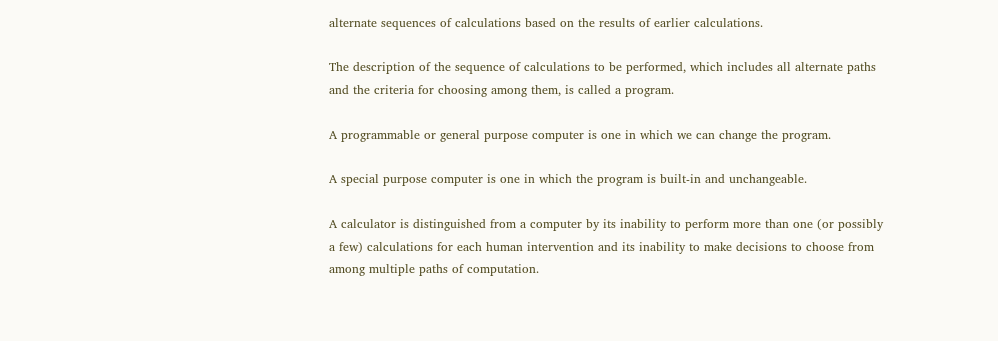alternate sequences of calculations based on the results of earlier calculations.

The description of the sequence of calculations to be performed, which includes all alternate paths and the criteria for choosing among them, is called a program.

A programmable or general purpose computer is one in which we can change the program.

A special purpose computer is one in which the program is built-in and unchangeable.

A calculator is distinguished from a computer by its inability to perform more than one (or possibly a few) calculations for each human intervention and its inability to make decisions to choose from among multiple paths of computation.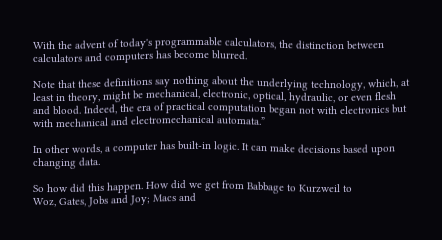With the advent of today's programmable calculators, the distinction between calculators and computers has become blurred.

Note that these definitions say nothing about the underlying technology, which, at least in theory, might be mechanical, electronic, optical, hydraulic, or even flesh and blood. Indeed, the era of practical computation began not with electronics but with mechanical and electromechanical automata.”

In other words, a computer has built-in logic. It can make decisions based upon changing data.

So how did this happen. How did we get from Babbage to Kurzweil to
Woz, Gates, Jobs and Joy; Macs and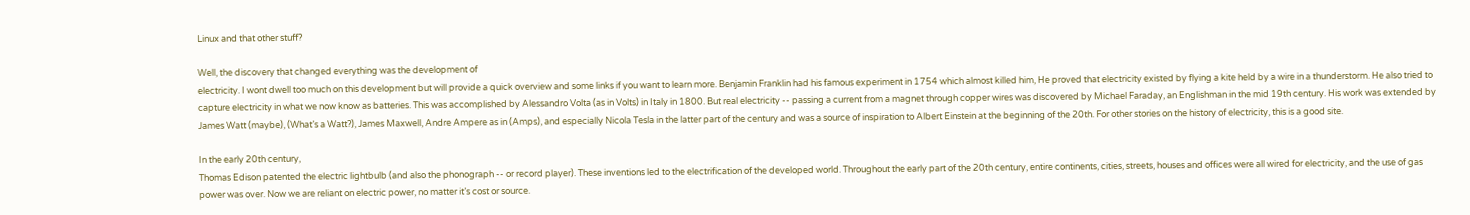Linux and that other stuff?

Well, the discovery that changed everything was the development of
electricity. I wont dwell too much on this development but will provide a quick overview and some links if you want to learn more. Benjamin Franklin had his famous experiment in 1754 which almost killed him, He proved that electricity existed by flying a kite held by a wire in a thunderstorm. He also tried to capture electricity in what we now know as batteries. This was accomplished by Alessandro Volta (as in Volts) in Italy in 1800. But real electricity -- passing a current from a magnet through copper wires was discovered by Michael Faraday, an Englishman in the mid 19th century. His work was extended by James Watt (maybe), (What’s a Watt?), James Maxwell, Andre Ampere as in (Amps), and especially Nicola Tesla in the latter part of the century and was a source of inspiration to Albert Einstein at the beginning of the 20th. For other stories on the history of electricity, this is a good site.

In the early 20th century,
Thomas Edison patented the electric lightbulb (and also the phonograph -- or record player). These inventions led to the electrification of the developed world. Throughout the early part of the 20th century, entire continents, cities, streets, houses and offices were all wired for electricity, and the use of gas power was over. Now we are reliant on electric power, no matter it’s cost or source.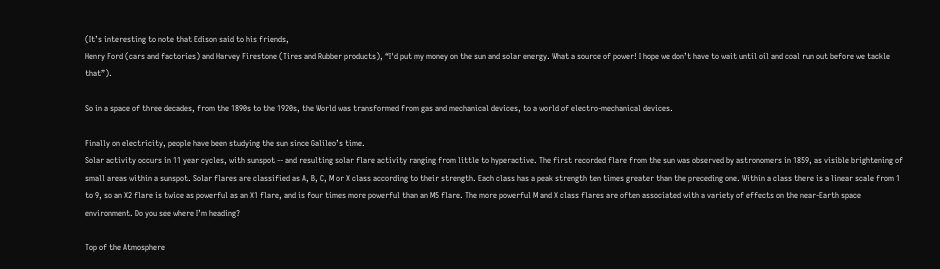(It’s interesting to note that Edison said to his friends,
Henry Ford (cars and factories) and Harvey Firestone (Tires and Rubber products), “I'd put my money on the sun and solar energy. What a source of power! I hope we don’t have to wait until oil and coal run out before we tackle that”).

So in a space of three decades, from the 1890s to the 1920s, the World was transformed from gas and mechanical devices, to a world of electro-mechanical devices.

Finally on electricity, people have been studying the sun since Galileo’s time.
Solar activity occurs in 11 year cycles, with sunspot -- and resulting solar flare activity ranging from little to hyperactive. The first recorded flare from the sun was observed by astronomers in 1859, as visible brightening of small areas within a sunspot. Solar flares are classified as A, B, C, M or X class according to their strength. Each class has a peak strength ten times greater than the preceding one. Within a class there is a linear scale from 1 to 9, so an X2 flare is twice as powerful as an X1 flare, and is four times more powerful than an M5 flare. The more powerful M and X class flares are often associated with a variety of effects on the near-Earth space environment. Do you see where I’m heading?

Top of the Atmosphere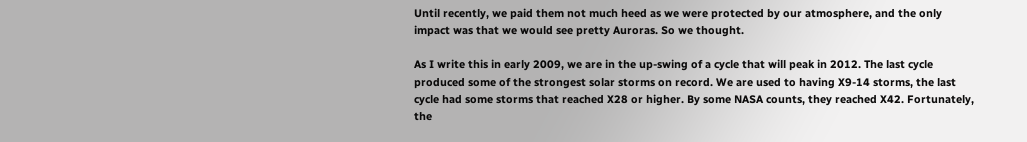Until recently, we paid them not much heed as we were protected by our atmosphere, and the only impact was that we would see pretty Auroras. So we thought.

As I write this in early 2009, we are in the up-swing of a cycle that will peak in 2012. The last cycle produced some of the strongest solar storms on record. We are used to having X9-14 storms, the last cycle had some storms that reached X28 or higher. By some NASA counts, they reached X42. Fortunately, the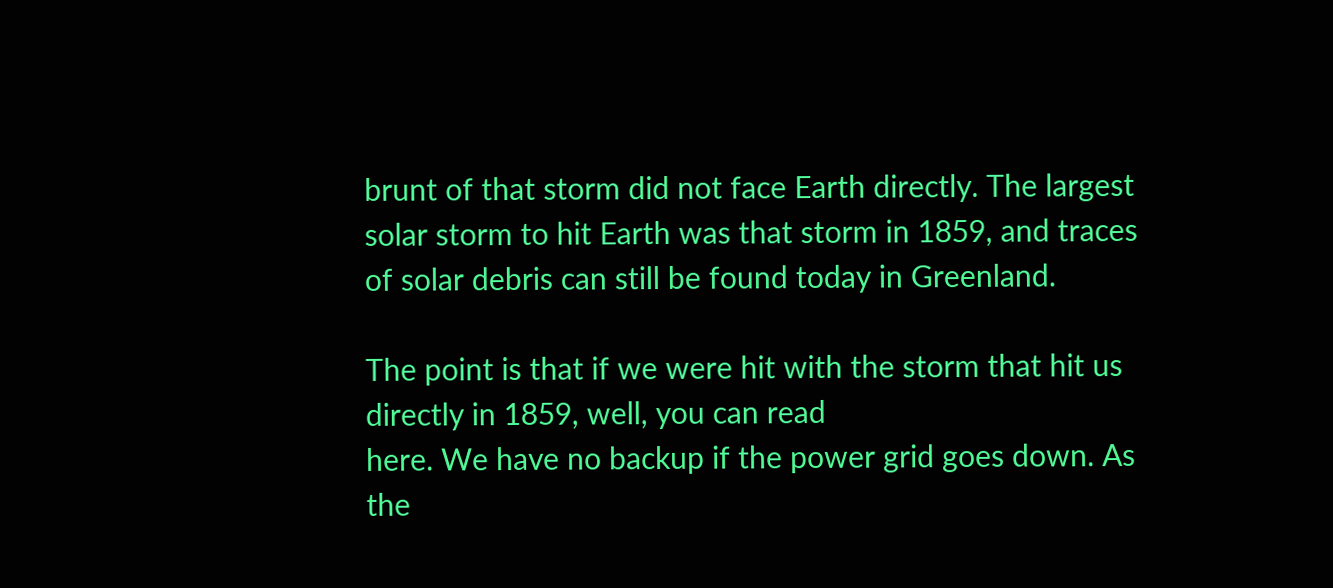brunt of that storm did not face Earth directly. The largest solar storm to hit Earth was that storm in 1859, and traces of solar debris can still be found today in Greenland.

The point is that if we were hit with the storm that hit us directly in 1859, well, you can read
here. We have no backup if the power grid goes down. As the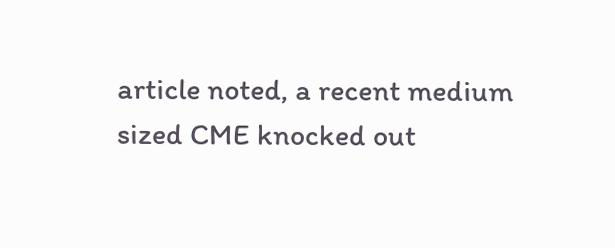article noted, a recent medium sized CME knocked out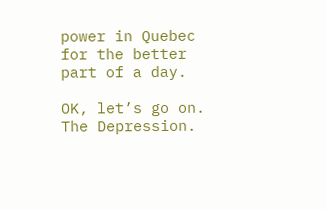power in Quebec for the better part of a day.

OK, let’s go on. The Depression.